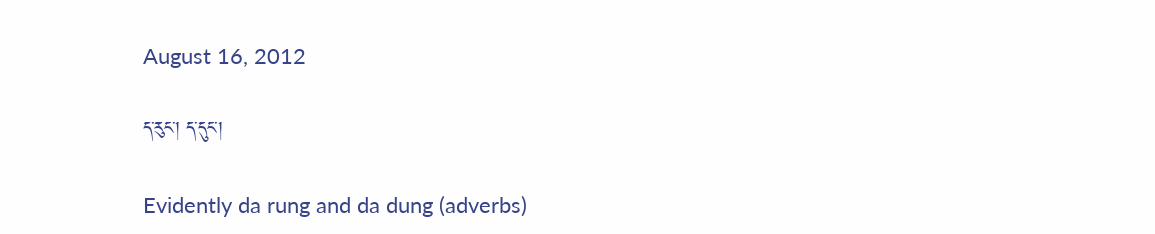August 16, 2012

ད་རུང་། ད་དུང་།

Evidently da rung and da dung (adverbs)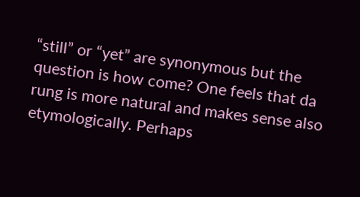“still” or “yet” are synonymous but the question is how come? One feels that da rung is more natural and makes sense also etymologically. Perhaps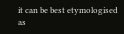it can be best etymologised as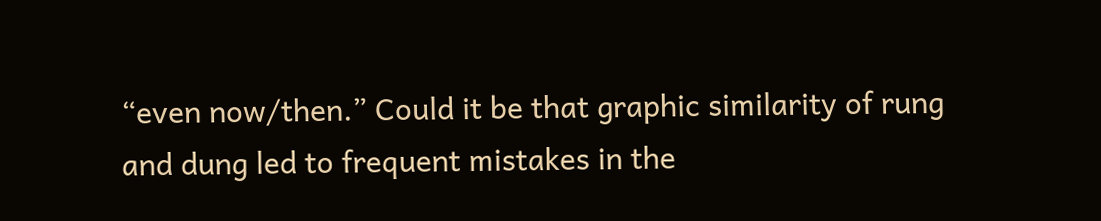“even now/then.” Could it be that graphic similarity of rung and dung led to frequent mistakes in the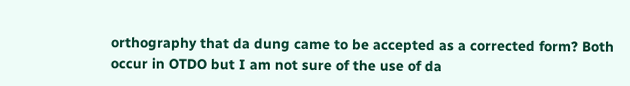orthography that da dung came to be accepted as a corrected form? Both occur in OTDO but I am not sure of the use of da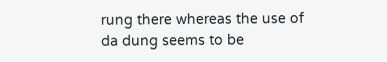rung there whereas the use of da dung seems to be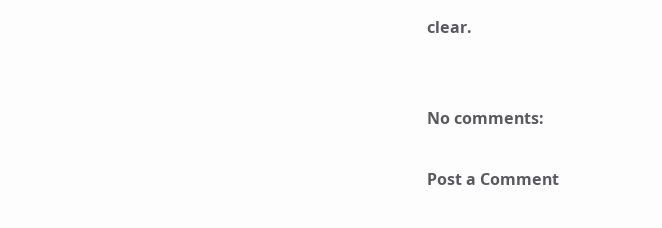clear.


No comments:

Post a Comment